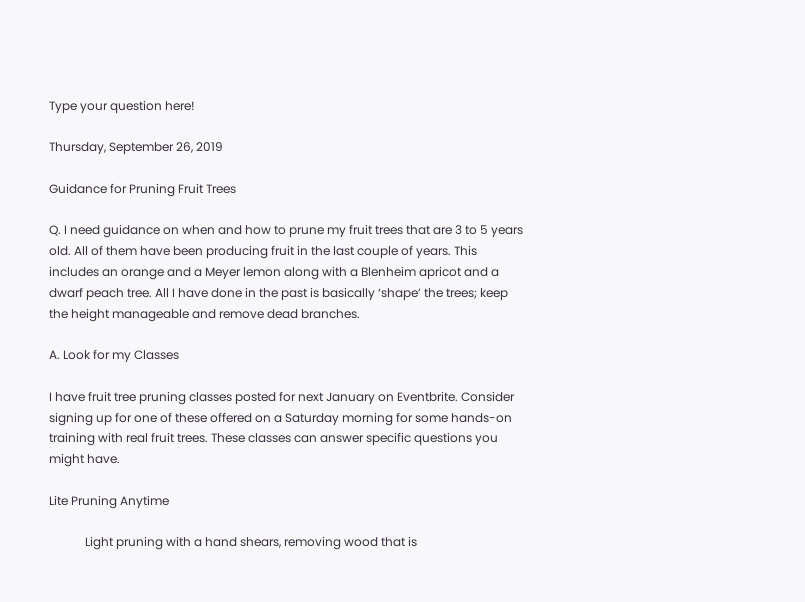Type your question here!

Thursday, September 26, 2019

Guidance for Pruning Fruit Trees

Q. I need guidance on when and how to prune my fruit trees that are 3 to 5 years old. All of them have been producing fruit in the last couple of years. This includes an orange and a Meyer lemon along with a Blenheim apricot and a dwarf peach tree. All I have done in the past is basically ‘shape’ the trees; keep the height manageable and remove dead branches.

A. Look for my Classes

I have fruit tree pruning classes posted for next January on Eventbrite. Consider signing up for one of these offered on a Saturday morning for some hands-on training with real fruit trees. These classes can answer specific questions you might have.

Lite Pruning Anytime

            Light pruning with a hand shears, removing wood that is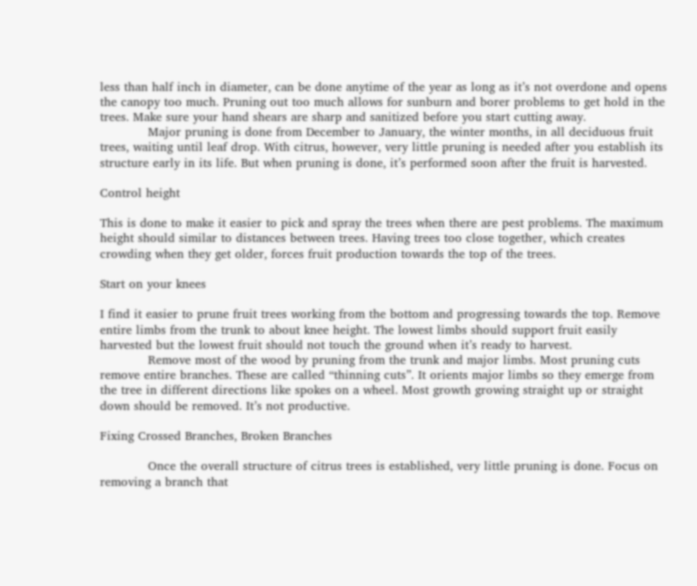less than half inch in diameter, can be done anytime of the year as long as it’s not overdone and opens the canopy too much. Pruning out too much allows for sunburn and borer problems to get hold in the trees. Make sure your hand shears are sharp and sanitized before you start cutting away.
            Major pruning is done from December to January, the winter months, in all deciduous fruit trees, waiting until leaf drop. With citrus, however, very little pruning is needed after you establish its structure early in its life. But when pruning is done, it’s performed soon after the fruit is harvested.

Control height

This is done to make it easier to pick and spray the trees when there are pest problems. The maximum height should similar to distances between trees. Having trees too close together, which creates crowding when they get older, forces fruit production towards the top of the trees.

Start on your knees

I find it easier to prune fruit trees working from the bottom and progressing towards the top. Remove entire limbs from the trunk to about knee height. The lowest limbs should support fruit easily harvested but the lowest fruit should not touch the ground when it’s ready to harvest.
            Remove most of the wood by pruning from the trunk and major limbs. Most pruning cuts remove entire branches. These are called “thinning cuts”. It orients major limbs so they emerge from the tree in different directions like spokes on a wheel. Most growth growing straight up or straight down should be removed. It’s not productive.

Fixing Crossed Branches, Broken Branches

            Once the overall structure of citrus trees is established, very little pruning is done. Focus on removing a branch that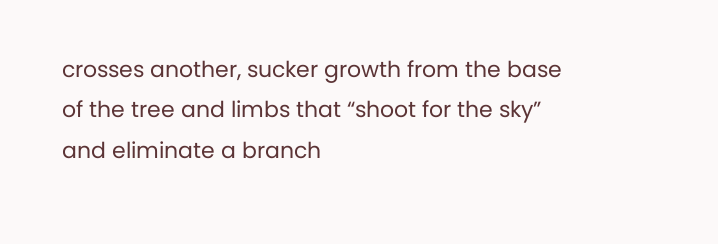crosses another, sucker growth from the base of the tree and limbs that “shoot for the sky” and eliminate a branch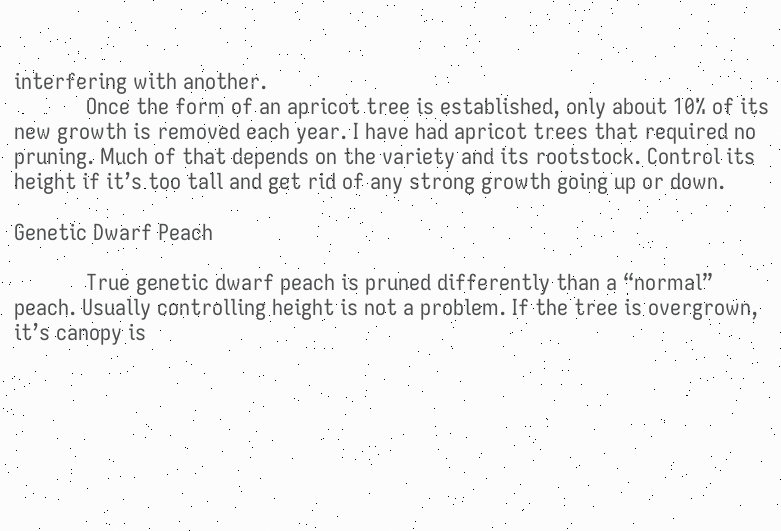interfering with another.
            Once the form of an apricot tree is established, only about 10% of its new growth is removed each year. I have had apricot trees that required no pruning. Much of that depends on the variety and its rootstock. Control its height if it’s too tall and get rid of any strong growth going up or down.

Genetic Dwarf Peach

            True genetic dwarf peach is pruned differently than a “normal” peach. Usually controlling height is not a problem. If the tree is overgrown, it’s canopy is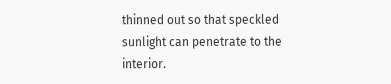thinned out so that speckled sunlight can penetrate to the interior.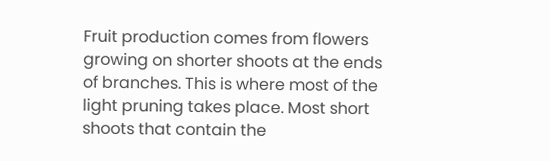Fruit production comes from flowers growing on shorter shoots at the ends of branches. This is where most of the light pruning takes place. Most short shoots that contain the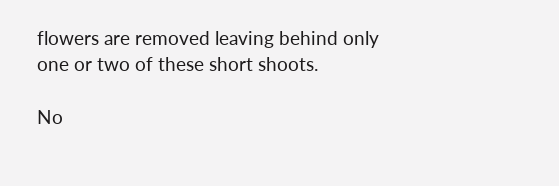flowers are removed leaving behind only one or two of these short shoots.

No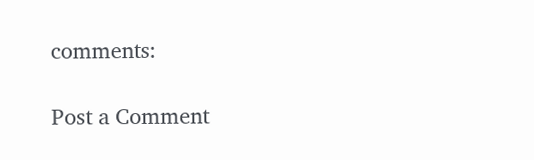comments:

Post a Comment